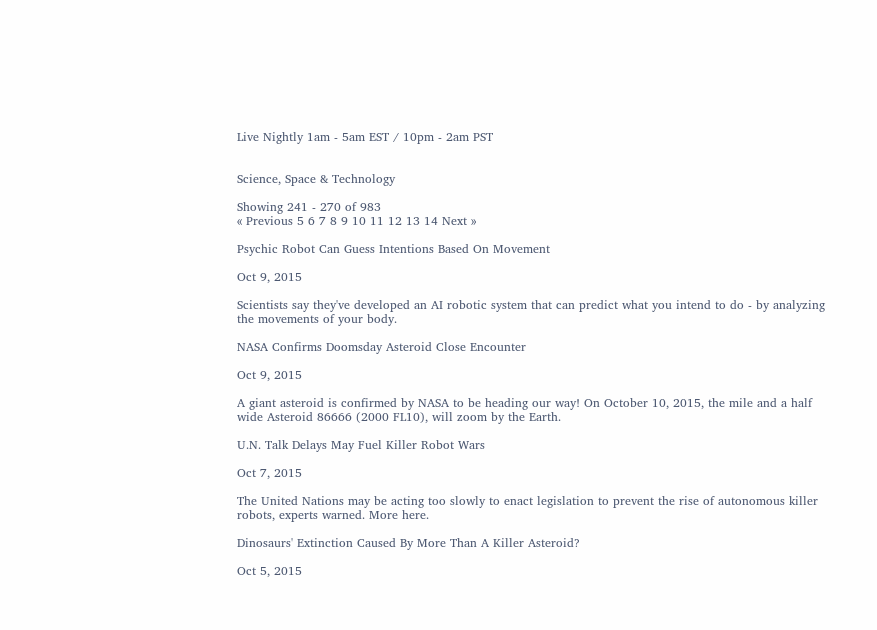Live Nightly 1am - 5am EST / 10pm - 2am PST


Science, Space & Technology

Showing 241 - 270 of 983
« Previous 5 6 7 8 9 10 11 12 13 14 Next »

Psychic Robot Can Guess Intentions Based On Movement

Oct 9, 2015

Scientists say they've developed an AI robotic system that can predict what you intend to do - by analyzing the movements of your body.

NASA Confirms Doomsday Asteroid Close Encounter

Oct 9, 2015

A giant asteroid is confirmed by NASA to be heading our way! On October 10, 2015, the mile and a half wide Asteroid 86666 (2000 FL10), will zoom by the Earth.

U.N. Talk Delays May Fuel Killer Robot Wars

Oct 7, 2015

The United Nations may be acting too slowly to enact legislation to prevent the rise of autonomous killer robots, experts warned. More here.

Dinosaurs' Extinction Caused By More Than A Killer Asteroid?

Oct 5, 2015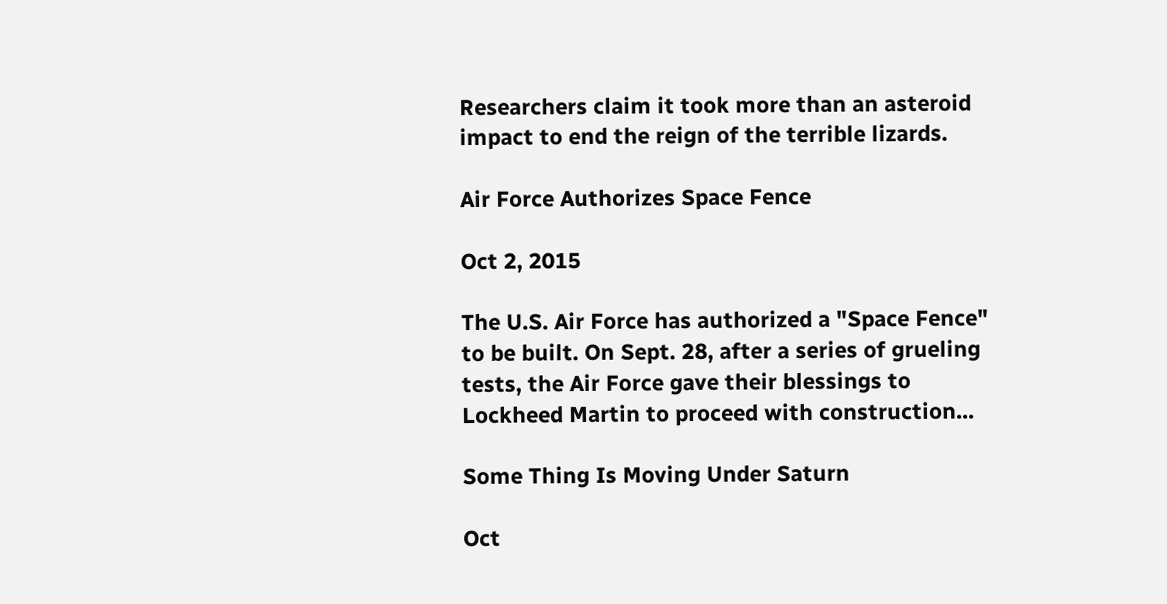Researchers claim it took more than an asteroid impact to end the reign of the terrible lizards.

Air Force Authorizes Space Fence

Oct 2, 2015

The U.S. Air Force has authorized a "Space Fence" to be built. On Sept. 28, after a series of grueling tests, the Air Force gave their blessings to Lockheed Martin to proceed with construction...

Some Thing Is Moving Under Saturn

Oct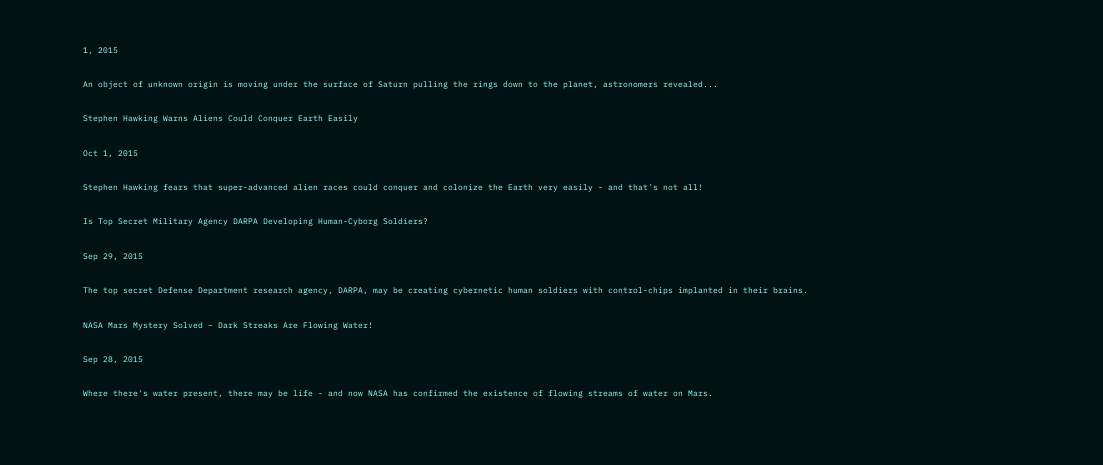1, 2015

An object of unknown origin is moving under the surface of Saturn pulling the rings down to the planet, astronomers revealed...

Stephen Hawking Warns Aliens Could Conquer Earth Easily

Oct 1, 2015

Stephen Hawking fears that super-advanced alien races could conquer and colonize the Earth very easily - and that's not all!

Is Top Secret Military Agency DARPA Developing Human-Cyborg Soldiers?

Sep 29, 2015

The top secret Defense Department research agency, DARPA, may be creating cybernetic human soldiers with control-chips implanted in their brains.

NASA Mars Mystery Solved – Dark Streaks Are Flowing Water!

Sep 28, 2015

Where there's water present, there may be life - and now NASA has confirmed the existence of flowing streams of water on Mars.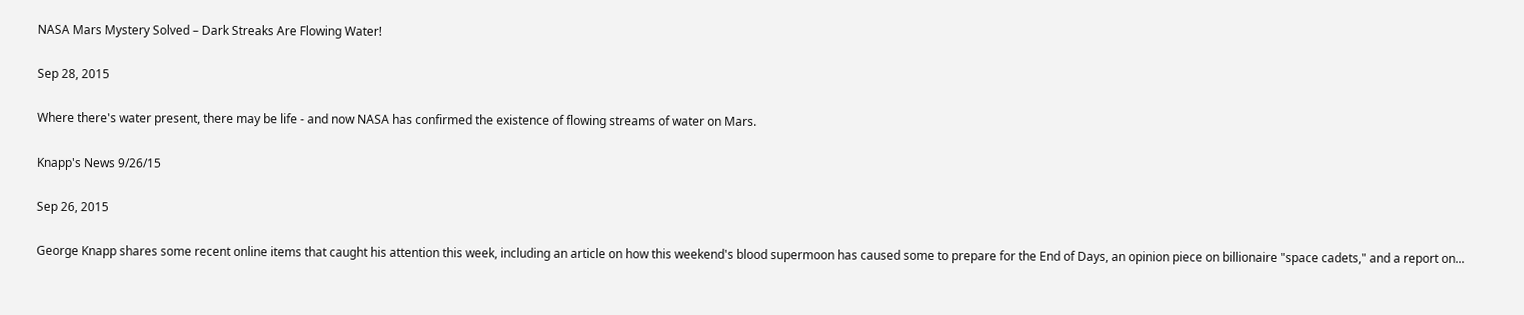NASA Mars Mystery Solved – Dark Streaks Are Flowing Water!

Sep 28, 2015

Where there's water present, there may be life - and now NASA has confirmed the existence of flowing streams of water on Mars.

Knapp's News 9/26/15

Sep 26, 2015

George Knapp shares some recent online items that caught his attention this week, including an article on how this weekend's blood supermoon has caused some to prepare for the End of Days, an opinion piece on billionaire "space cadets," and a report on...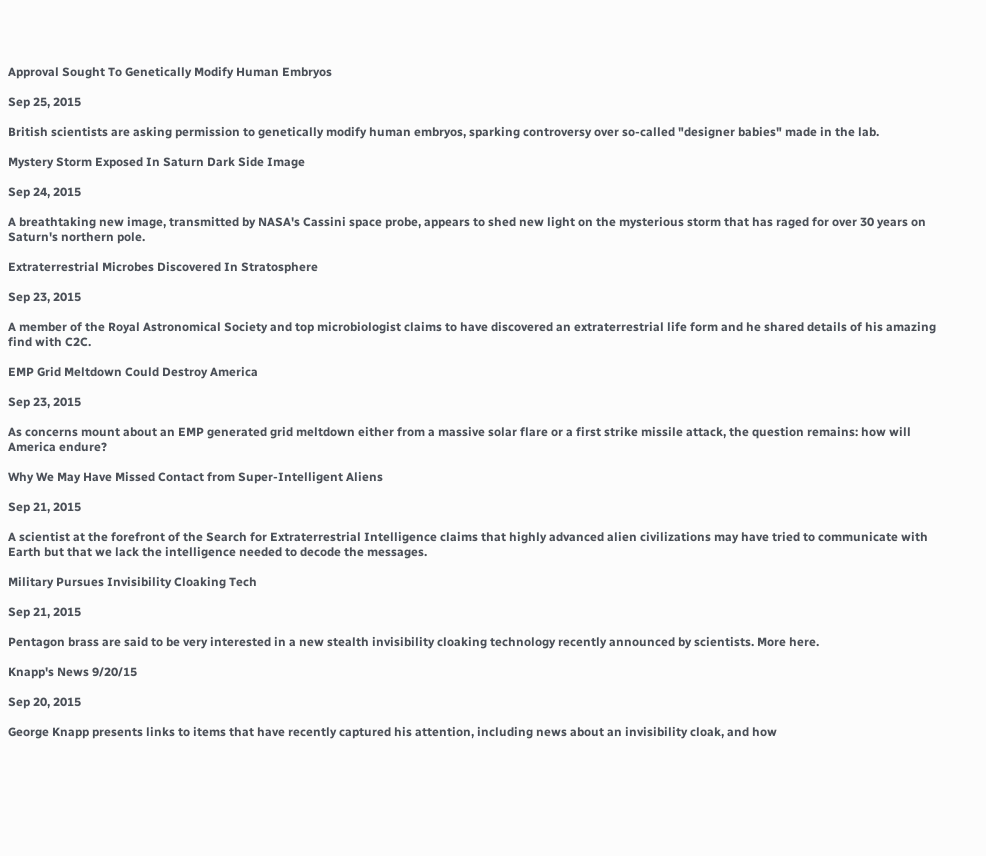Approval Sought To Genetically Modify Human Embryos

Sep 25, 2015

British scientists are asking permission to genetically modify human embryos, sparking controversy over so-called "designer babies" made in the lab.

Mystery Storm Exposed In Saturn Dark Side Image

Sep 24, 2015

A breathtaking new image, transmitted by NASA's Cassini space probe, appears to shed new light on the mysterious storm that has raged for over 30 years on Saturn's northern pole.

Extraterrestrial Microbes Discovered In Stratosphere

Sep 23, 2015

A member of the Royal Astronomical Society and top microbiologist claims to have discovered an extraterrestrial life form and he shared details of his amazing find with C2C.

EMP Grid Meltdown Could Destroy America

Sep 23, 2015

As concerns mount about an EMP generated grid meltdown either from a massive solar flare or a first strike missile attack, the question remains: how will America endure?

Why We May Have Missed Contact from Super-Intelligent Aliens

Sep 21, 2015

A scientist at the forefront of the Search for Extraterrestrial Intelligence claims that highly advanced alien civilizations may have tried to communicate with Earth but that we lack the intelligence needed to decode the messages.

Military Pursues Invisibility Cloaking Tech

Sep 21, 2015

Pentagon brass are said to be very interested in a new stealth invisibility cloaking technology recently announced by scientists. More here.

Knapp's News 9/20/15

Sep 20, 2015

George Knapp presents links to items that have recently captured his attention, including news about an invisibility cloak, and how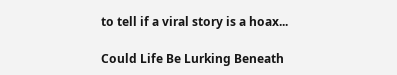to tell if a viral story is a hoax...

Could Life Be Lurking Beneath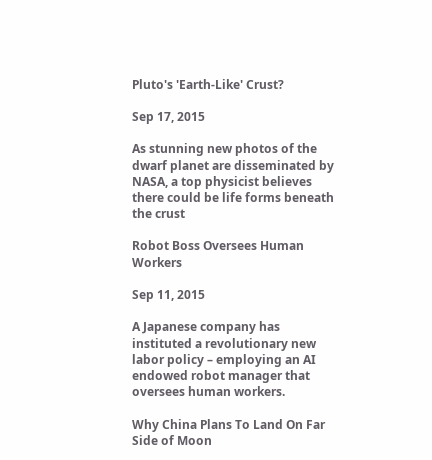Pluto's 'Earth-Like' Crust?

Sep 17, 2015

As stunning new photos of the dwarf planet are disseminated by NASA, a top physicist believes there could be life forms beneath the crust

Robot Boss Oversees Human Workers

Sep 11, 2015

A Japanese company has instituted a revolutionary new labor policy – employing an AI endowed robot manager that oversees human workers.

Why China Plans To Land On Far Side of Moon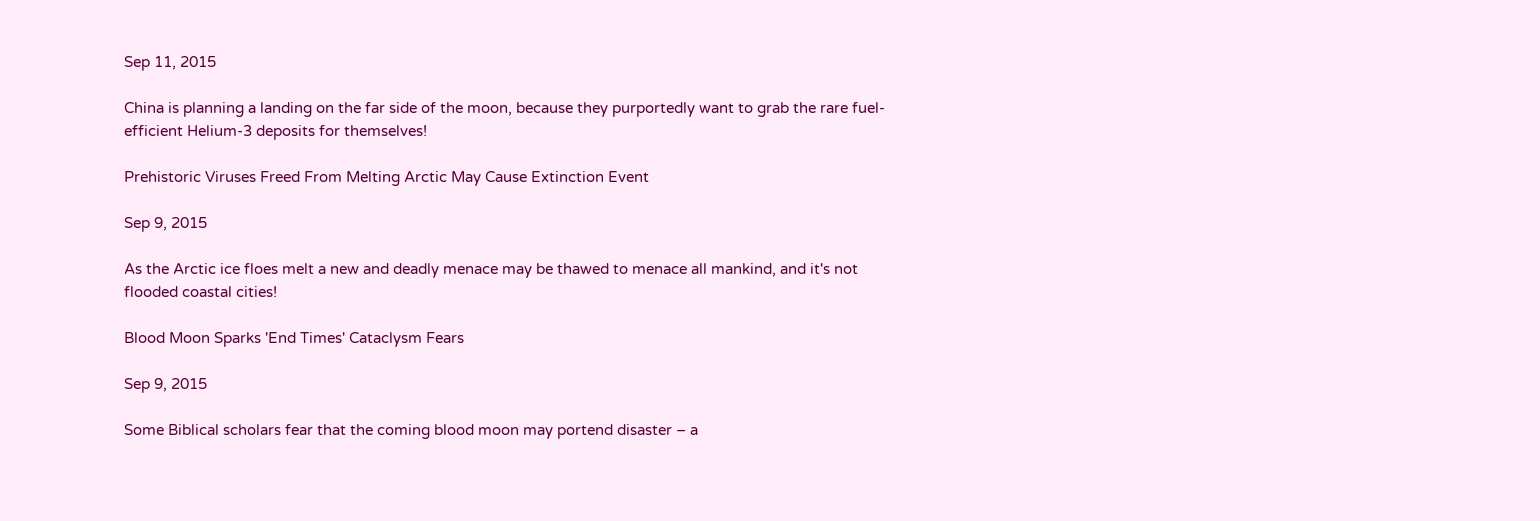Sep 11, 2015

China is planning a landing on the far side of the moon, because they purportedly want to grab the rare fuel-efficient Helium-3 deposits for themselves!

Prehistoric Viruses Freed From Melting Arctic May Cause Extinction Event

Sep 9, 2015

As the Arctic ice floes melt a new and deadly menace may be thawed to menace all mankind, and it's not flooded coastal cities!

Blood Moon Sparks 'End Times' Cataclysm Fears

Sep 9, 2015

Some Biblical scholars fear that the coming blood moon may portend disaster – a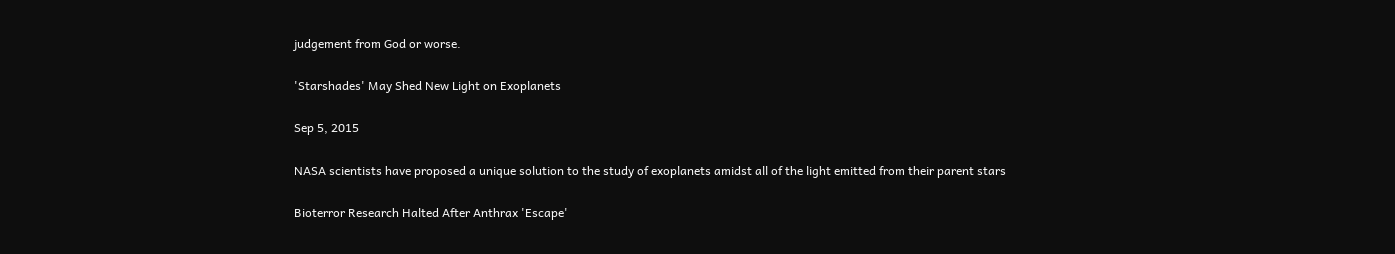judgement from God or worse.

'Starshades' May Shed New Light on Exoplanets

Sep 5, 2015

NASA scientists have proposed a unique solution to the study of exoplanets amidst all of the light emitted from their parent stars

Bioterror Research Halted After Anthrax 'Escape'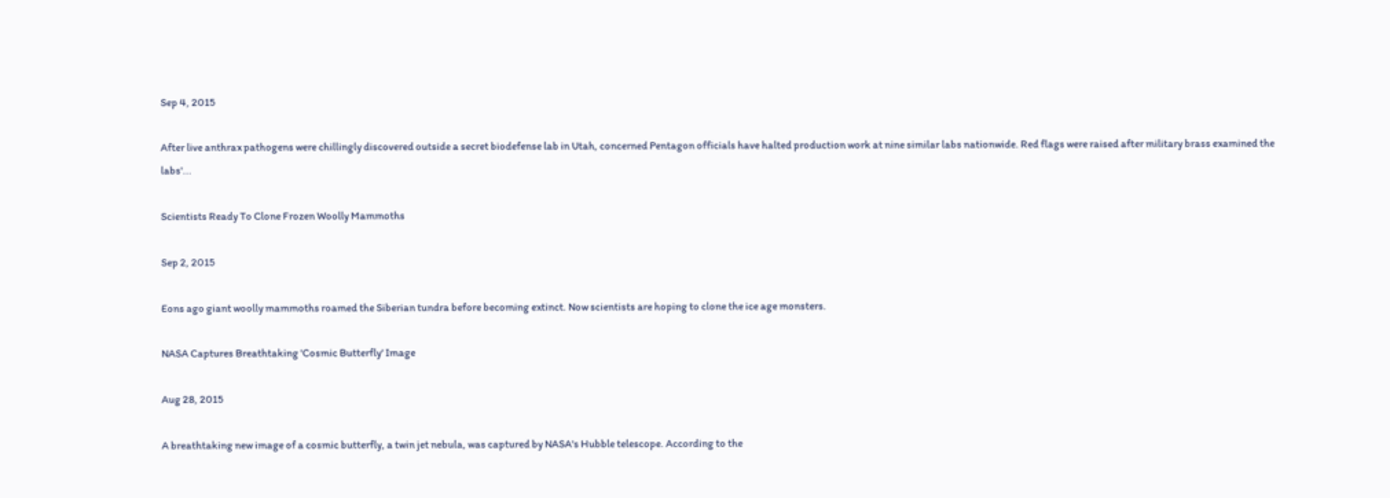Sep 4, 2015

After live anthrax pathogens were chillingly discovered outside a secret biodefense lab in Utah, concerned Pentagon officials have halted production work at nine similar labs nationwide. Red flags were raised after military brass examined the labs'...

Scientists Ready To Clone Frozen Woolly Mammoths

Sep 2, 2015

Eons ago giant woolly mammoths roamed the Siberian tundra before becoming extinct. Now scientists are hoping to clone the ice age monsters.

NASA Captures Breathtaking 'Cosmic Butterfly' Image

Aug 28, 2015

A breathtaking new image of a cosmic butterfly, a twin jet nebula, was captured by NASA's Hubble telescope. According to the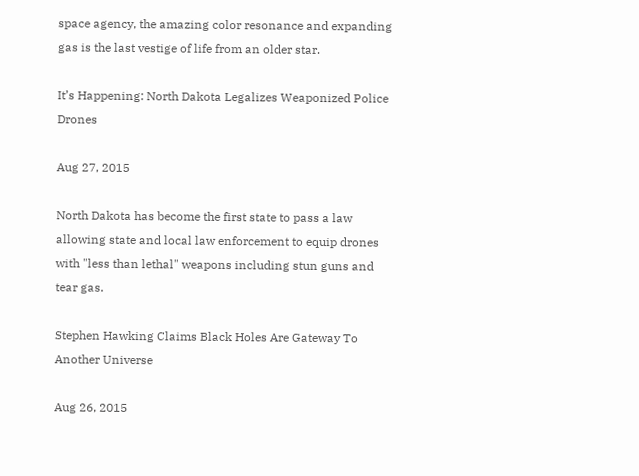space agency, the amazing color resonance and expanding gas is the last vestige of life from an older star.

It’s Happening: North Dakota Legalizes Weaponized Police Drones

Aug 27, 2015

North Dakota has become the first state to pass a law allowing state and local law enforcement to equip drones with "less than lethal" weapons including stun guns and tear gas.

Stephen Hawking Claims Black Holes Are Gateway To Another Universe

Aug 26, 2015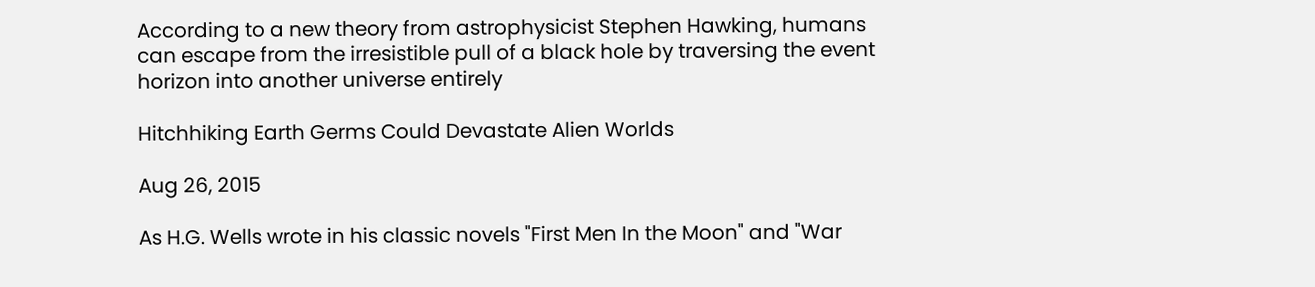According to a new theory from astrophysicist Stephen Hawking, humans can escape from the irresistible pull of a black hole by traversing the event horizon into another universe entirely

Hitchhiking Earth Germs Could Devastate Alien Worlds

Aug 26, 2015

As H.G. Wells wrote in his classic novels "First Men In the Moon" and "War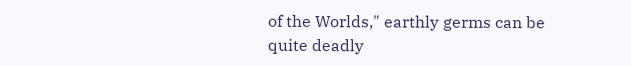of the Worlds," earthly germs can be quite deadly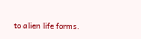to alien life forms.